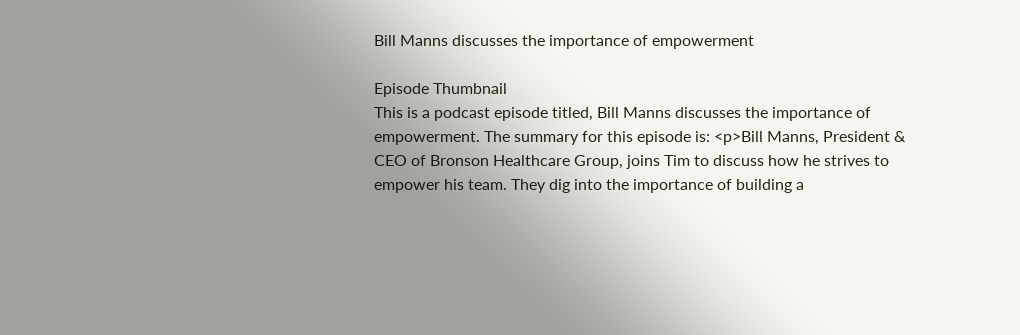Bill Manns discusses the importance of empowerment

Episode Thumbnail
This is a podcast episode titled, Bill Manns discusses the importance of empowerment. The summary for this episode is: <p>Bill Manns, President & CEO of Bronson Healthcare Group, joins Tim to discuss how he strives to empower his team. They dig into the importance of building a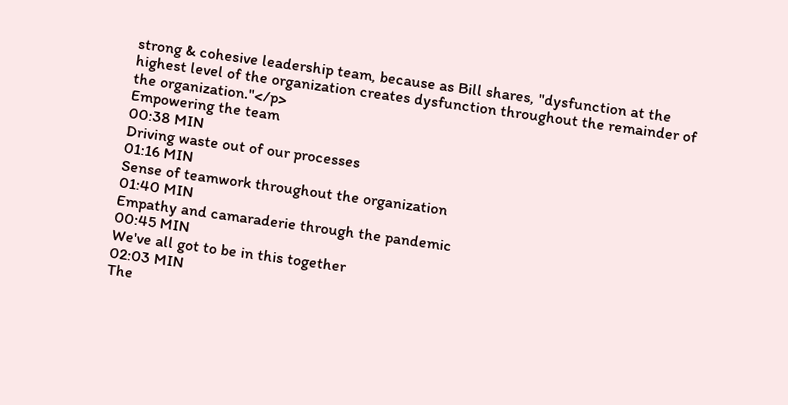strong & cohesive leadership team, because as Bill shares, "dysfunction at the highest level of the organization creates dysfunction throughout the remainder of the organization."</p>
Empowering the team
00:38 MIN
Driving waste out of our processes
01:16 MIN
Sense of teamwork throughout the organization
01:40 MIN
Empathy and camaraderie through the pandemic
00:45 MIN
We've all got to be in this together
02:03 MIN
The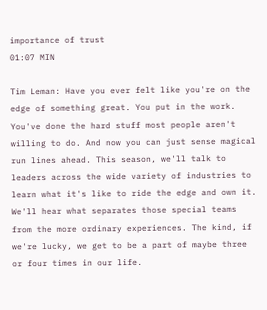importance of trust
01:07 MIN

Tim Leman: Have you ever felt like you're on the edge of something great. You put in the work. You've done the hard stuff most people aren't willing to do. And now you can just sense magical run lines ahead. This season, we'll talk to leaders across the wide variety of industries to learn what it's like to ride the edge and own it. We'll hear what separates those special teams from the more ordinary experiences. The kind, if we're lucky, we get to be a part of maybe three or four times in our life.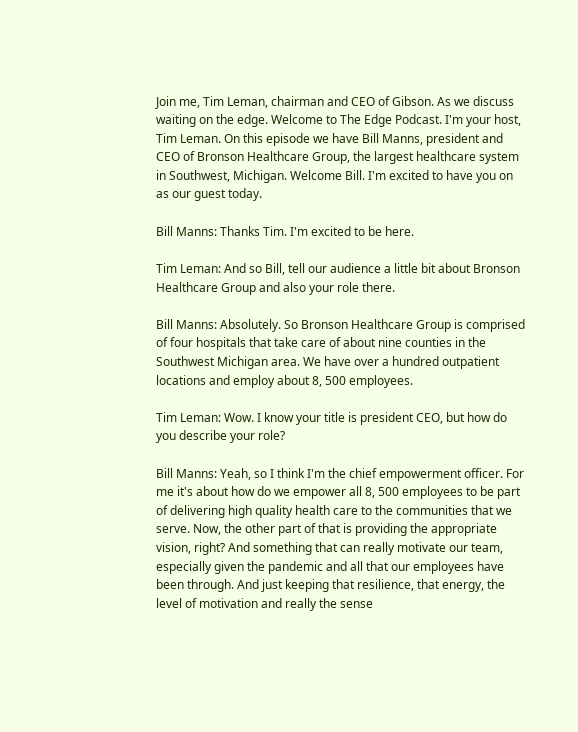Join me, Tim Leman, chairman and CEO of Gibson. As we discuss waiting on the edge. Welcome to The Edge Podcast. I'm your host, Tim Leman. On this episode we have Bill Manns, president and CEO of Bronson Healthcare Group, the largest healthcare system in Southwest, Michigan. Welcome Bill. I'm excited to have you on as our guest today.

Bill Manns: Thanks Tim. I'm excited to be here.

Tim Leman: And so Bill, tell our audience a little bit about Bronson Healthcare Group and also your role there.

Bill Manns: Absolutely. So Bronson Healthcare Group is comprised of four hospitals that take care of about nine counties in the Southwest Michigan area. We have over a hundred outpatient locations and employ about 8, 500 employees.

Tim Leman: Wow. I know your title is president CEO, but how do you describe your role?

Bill Manns: Yeah, so I think I'm the chief empowerment officer. For me it's about how do we empower all 8, 500 employees to be part of delivering high quality health care to the communities that we serve. Now, the other part of that is providing the appropriate vision, right? And something that can really motivate our team, especially given the pandemic and all that our employees have been through. And just keeping that resilience, that energy, the level of motivation and really the sense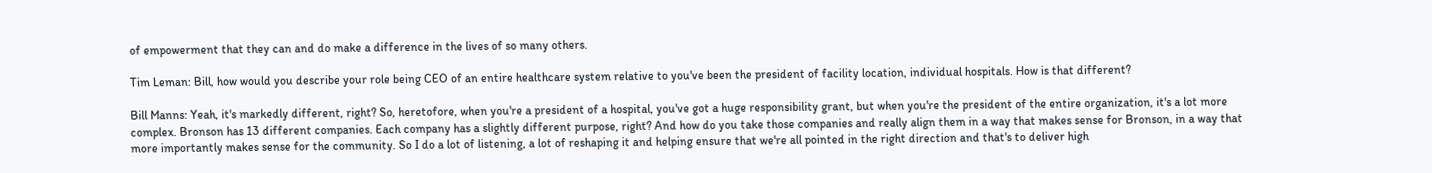of empowerment that they can and do make a difference in the lives of so many others.

Tim Leman: Bill, how would you describe your role being CEO of an entire healthcare system relative to you've been the president of facility location, individual hospitals. How is that different?

Bill Manns: Yeah, it's markedly different, right? So, heretofore, when you're a president of a hospital, you've got a huge responsibility grant, but when you're the president of the entire organization, it's a lot more complex. Bronson has 13 different companies. Each company has a slightly different purpose, right? And how do you take those companies and really align them in a way that makes sense for Bronson, in a way that more importantly makes sense for the community. So I do a lot of listening, a lot of reshaping it and helping ensure that we're all pointed in the right direction and that's to deliver high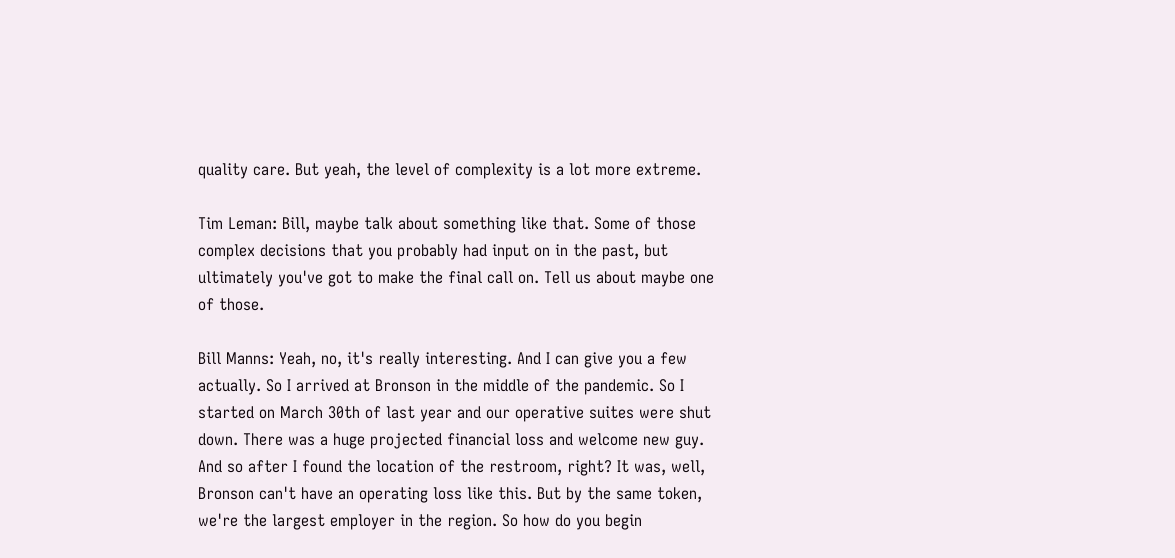quality care. But yeah, the level of complexity is a lot more extreme.

Tim Leman: Bill, maybe talk about something like that. Some of those complex decisions that you probably had input on in the past, but ultimately you've got to make the final call on. Tell us about maybe one of those.

Bill Manns: Yeah, no, it's really interesting. And I can give you a few actually. So I arrived at Bronson in the middle of the pandemic. So I started on March 30th of last year and our operative suites were shut down. There was a huge projected financial loss and welcome new guy. And so after I found the location of the restroom, right? It was, well, Bronson can't have an operating loss like this. But by the same token, we're the largest employer in the region. So how do you begin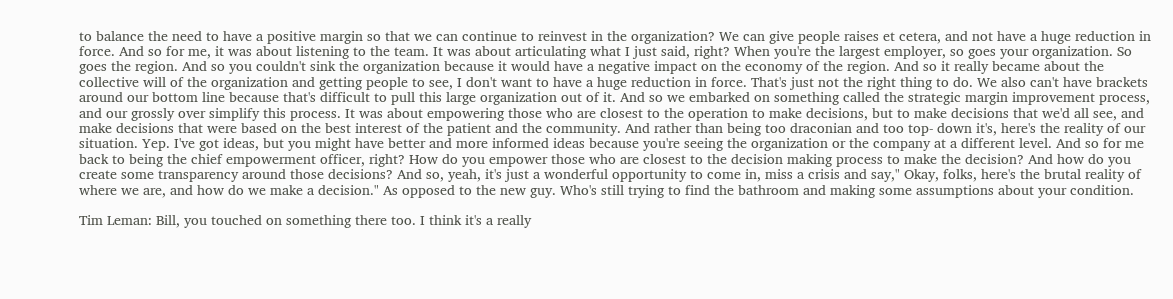to balance the need to have a positive margin so that we can continue to reinvest in the organization? We can give people raises et cetera, and not have a huge reduction in force. And so for me, it was about listening to the team. It was about articulating what I just said, right? When you're the largest employer, so goes your organization. So goes the region. And so you couldn't sink the organization because it would have a negative impact on the economy of the region. And so it really became about the collective will of the organization and getting people to see, I don't want to have a huge reduction in force. That's just not the right thing to do. We also can't have brackets around our bottom line because that's difficult to pull this large organization out of it. And so we embarked on something called the strategic margin improvement process, and our grossly over simplify this process. It was about empowering those who are closest to the operation to make decisions, but to make decisions that we'd all see, and make decisions that were based on the best interest of the patient and the community. And rather than being too draconian and too top- down it's, here's the reality of our situation. Yep. I've got ideas, but you might have better and more informed ideas because you're seeing the organization or the company at a different level. And so for me back to being the chief empowerment officer, right? How do you empower those who are closest to the decision making process to make the decision? And how do you create some transparency around those decisions? And so, yeah, it's just a wonderful opportunity to come in, miss a crisis and say," Okay, folks, here's the brutal reality of where we are, and how do we make a decision." As opposed to the new guy. Who's still trying to find the bathroom and making some assumptions about your condition.

Tim Leman: Bill, you touched on something there too. I think it's a really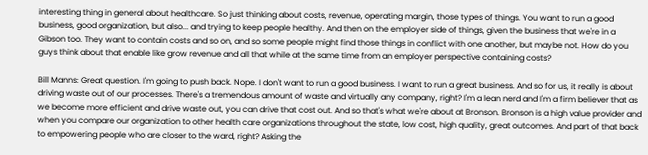interesting thing in general about healthcare. So just thinking about costs, revenue, operating margin, those types of things. You want to run a good business, good organization, but also... and trying to keep people healthy. And then on the employer side of things, given the business that we're in a Gibson too. They want to contain costs and so on, and so some people might find those things in conflict with one another, but maybe not. How do you guys think about that enable like grow revenue and all that while at the same time from an employer perspective containing costs?

Bill Manns: Great question. I'm going to push back. Nope. I don't want to run a good business. I want to run a great business. And so for us, it really is about driving waste out of our processes. There's a tremendous amount of waste and virtually any company, right? I'm a lean nerd and I'm a firm believer that as we become more efficient and drive waste out, you can drive that cost out. And so that's what we're about at Bronson. Bronson is a high value provider and when you compare our organization to other health care organizations throughout the state, low cost, high quality, great outcomes. And part of that back to empowering people who are closer to the ward, right? Asking the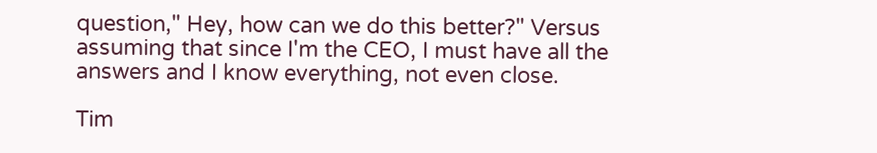question," Hey, how can we do this better?" Versus assuming that since I'm the CEO, I must have all the answers and I know everything, not even close.

Tim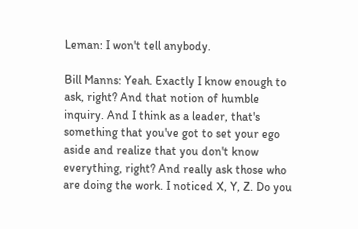Leman: I won't tell anybody.

Bill Manns: Yeah. Exactly I know enough to ask, right? And that notion of humble inquiry. And I think as a leader, that's something that you've got to set your ego aside and realize that you don't know everything, right? And really ask those who are doing the work. I noticed X, Y, Z. Do you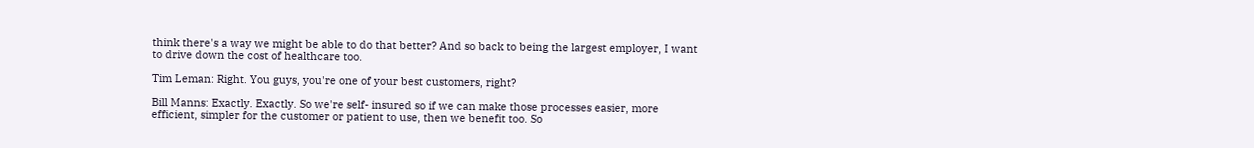think there's a way we might be able to do that better? And so back to being the largest employer, I want to drive down the cost of healthcare too.

Tim Leman: Right. You guys, you're one of your best customers, right?

Bill Manns: Exactly. Exactly. So we're self- insured so if we can make those processes easier, more efficient, simpler for the customer or patient to use, then we benefit too. So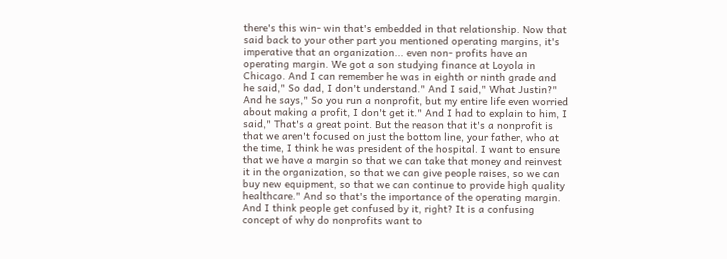there's this win- win that's embedded in that relationship. Now that said back to your other part you mentioned operating margins, it's imperative that an organization... even non- profits have an operating margin. We got a son studying finance at Loyola in Chicago. And I can remember he was in eighth or ninth grade and he said," So dad, I don't understand." And I said," What Justin?" And he says," So you run a nonprofit, but my entire life even worried about making a profit, I don't get it." And I had to explain to him, I said," That's a great point. But the reason that it's a nonprofit is that we aren't focused on just the bottom line, your father, who at the time, I think he was president of the hospital. I want to ensure that we have a margin so that we can take that money and reinvest it in the organization, so that we can give people raises, so we can buy new equipment, so that we can continue to provide high quality healthcare." And so that's the importance of the operating margin. And I think people get confused by it, right? It is a confusing concept of why do nonprofits want to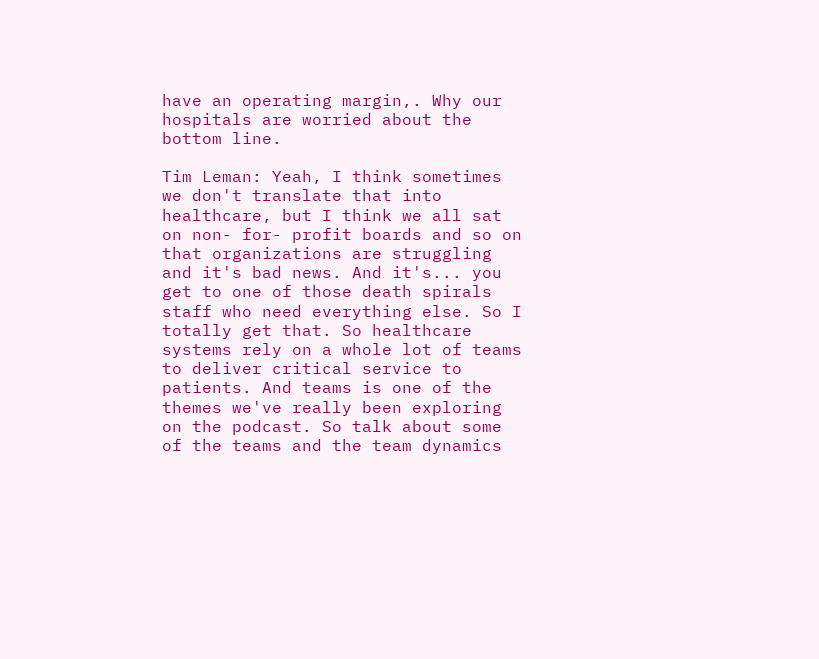have an operating margin,. Why our hospitals are worried about the bottom line.

Tim Leman: Yeah, I think sometimes we don't translate that into healthcare, but I think we all sat on non- for- profit boards and so on that organizations are struggling and it's bad news. And it's... you get to one of those death spirals staff who need everything else. So I totally get that. So healthcare systems rely on a whole lot of teams to deliver critical service to patients. And teams is one of the themes we've really been exploring on the podcast. So talk about some of the teams and the team dynamics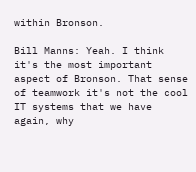within Bronson.

Bill Manns: Yeah. I think it's the most important aspect of Bronson. That sense of teamwork it's not the cool IT systems that we have again, why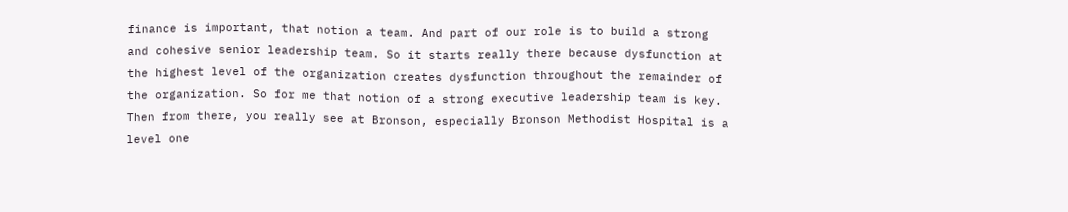finance is important, that notion a team. And part of our role is to build a strong and cohesive senior leadership team. So it starts really there because dysfunction at the highest level of the organization creates dysfunction throughout the remainder of the organization. So for me that notion of a strong executive leadership team is key. Then from there, you really see at Bronson, especially Bronson Methodist Hospital is a level one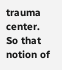trauma center. So that notion of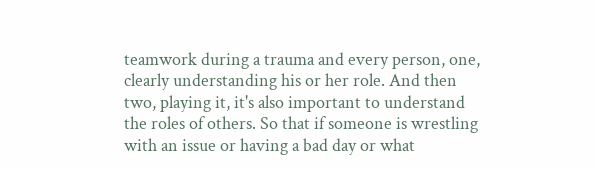teamwork during a trauma and every person, one, clearly understanding his or her role. And then two, playing it, it's also important to understand the roles of others. So that if someone is wrestling with an issue or having a bad day or what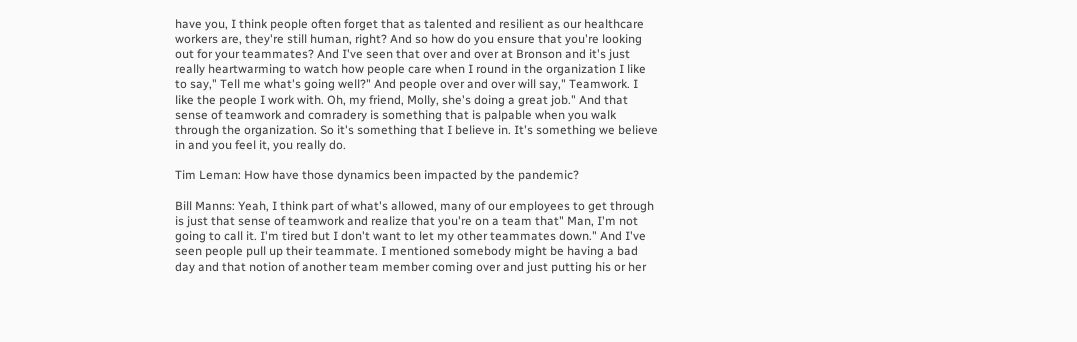have you, I think people often forget that as talented and resilient as our healthcare workers are, they're still human, right? And so how do you ensure that you're looking out for your teammates? And I've seen that over and over at Bronson and it's just really heartwarming to watch how people care when I round in the organization I like to say," Tell me what's going well?" And people over and over will say," Teamwork. I like the people I work with. Oh, my friend, Molly, she's doing a great job." And that sense of teamwork and comradery is something that is palpable when you walk through the organization. So it's something that I believe in. It's something we believe in and you feel it, you really do.

Tim Leman: How have those dynamics been impacted by the pandemic?

Bill Manns: Yeah, I think part of what's allowed, many of our employees to get through is just that sense of teamwork and realize that you're on a team that" Man, I'm not going to call it. I'm tired but I don't want to let my other teammates down." And I've seen people pull up their teammate. I mentioned somebody might be having a bad day and that notion of another team member coming over and just putting his or her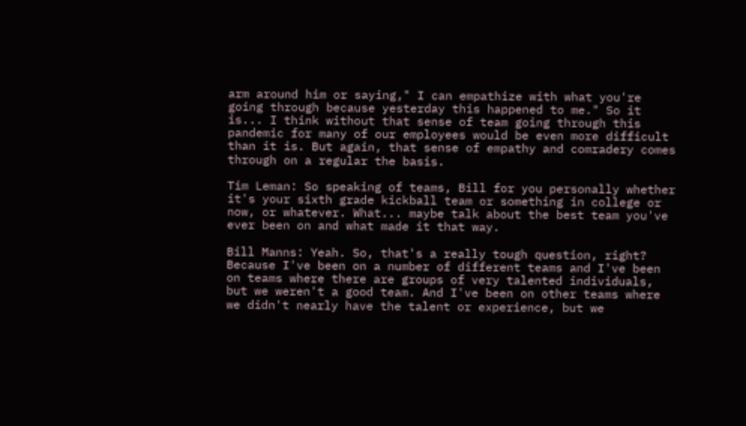arm around him or saying," I can empathize with what you're going through because yesterday this happened to me." So it is... I think without that sense of team going through this pandemic for many of our employees would be even more difficult than it is. But again, that sense of empathy and comradery comes through on a regular the basis.

Tim Leman: So speaking of teams, Bill for you personally whether it's your sixth grade kickball team or something in college or now, or whatever. What... maybe talk about the best team you've ever been on and what made it that way.

Bill Manns: Yeah. So, that's a really tough question, right? Because I've been on a number of different teams and I've been on teams where there are groups of very talented individuals, but we weren't a good team. And I've been on other teams where we didn't nearly have the talent or experience, but we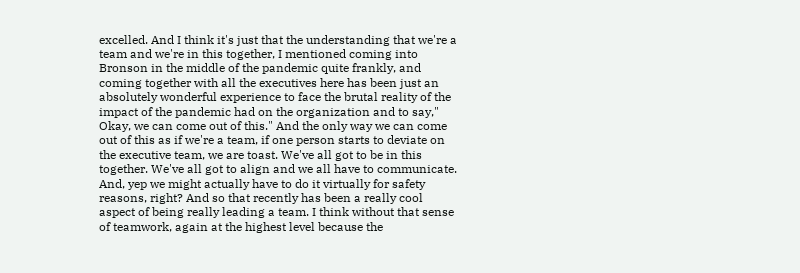excelled. And I think it's just that the understanding that we're a team and we're in this together, I mentioned coming into Bronson in the middle of the pandemic quite frankly, and coming together with all the executives here has been just an absolutely wonderful experience to face the brutal reality of the impact of the pandemic had on the organization and to say," Okay, we can come out of this." And the only way we can come out of this as if we're a team, if one person starts to deviate on the executive team, we are toast. We've all got to be in this together. We've all got to align and we all have to communicate. And, yep we might actually have to do it virtually for safety reasons, right? And so that recently has been a really cool aspect of being really leading a team. I think without that sense of teamwork, again at the highest level because the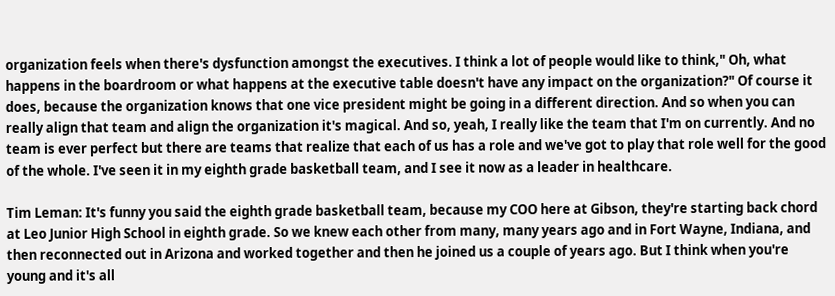organization feels when there's dysfunction amongst the executives. I think a lot of people would like to think," Oh, what happens in the boardroom or what happens at the executive table doesn't have any impact on the organization?" Of course it does, because the organization knows that one vice president might be going in a different direction. And so when you can really align that team and align the organization it's magical. And so, yeah, I really like the team that I'm on currently. And no team is ever perfect but there are teams that realize that each of us has a role and we've got to play that role well for the good of the whole. I've seen it in my eighth grade basketball team, and I see it now as a leader in healthcare.

Tim Leman: It's funny you said the eighth grade basketball team, because my COO here at Gibson, they're starting back chord at Leo Junior High School in eighth grade. So we knew each other from many, many years ago and in Fort Wayne, Indiana, and then reconnected out in Arizona and worked together and then he joined us a couple of years ago. But I think when you're young and it's all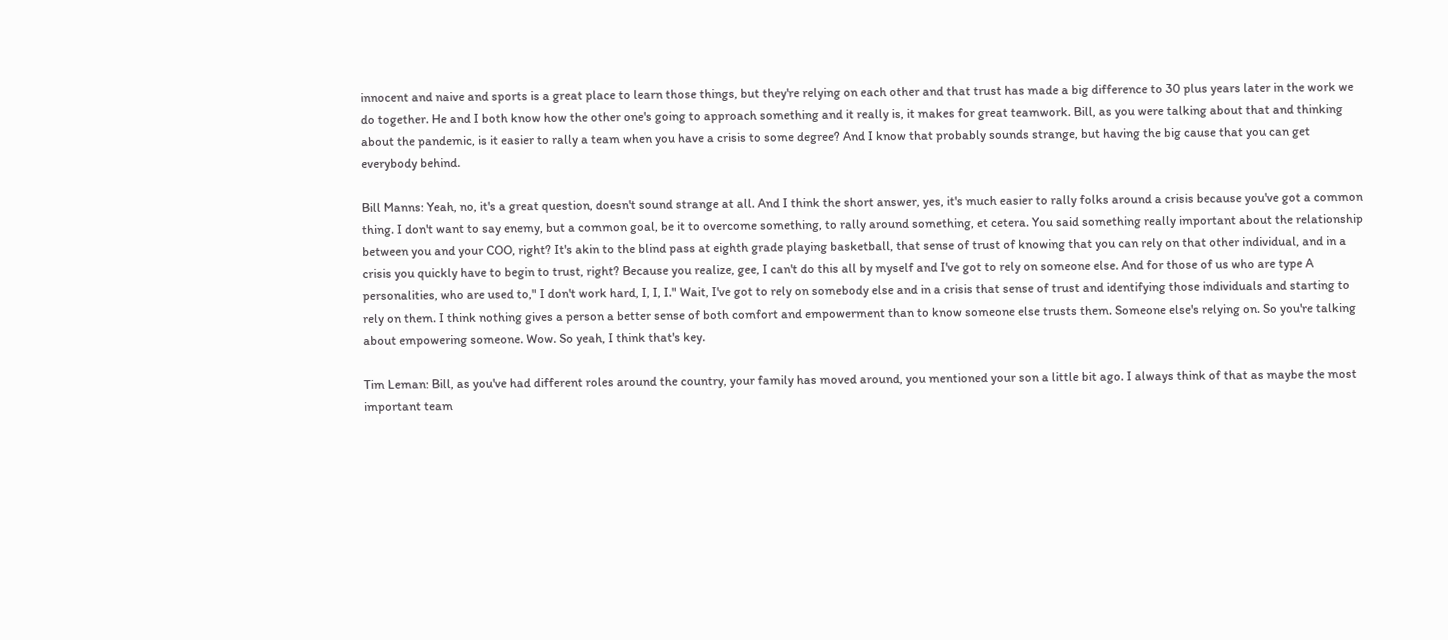innocent and naive and sports is a great place to learn those things, but they're relying on each other and that trust has made a big difference to 30 plus years later in the work we do together. He and I both know how the other one's going to approach something and it really is, it makes for great teamwork. Bill, as you were talking about that and thinking about the pandemic, is it easier to rally a team when you have a crisis to some degree? And I know that probably sounds strange, but having the big cause that you can get everybody behind.

Bill Manns: Yeah, no, it's a great question, doesn't sound strange at all. And I think the short answer, yes, it's much easier to rally folks around a crisis because you've got a common thing. I don't want to say enemy, but a common goal, be it to overcome something, to rally around something, et cetera. You said something really important about the relationship between you and your COO, right? It's akin to the blind pass at eighth grade playing basketball, that sense of trust of knowing that you can rely on that other individual, and in a crisis you quickly have to begin to trust, right? Because you realize, gee, I can't do this all by myself and I've got to rely on someone else. And for those of us who are type A personalities, who are used to," I don't work hard, I, I, I." Wait, I've got to rely on somebody else and in a crisis that sense of trust and identifying those individuals and starting to rely on them. I think nothing gives a person a better sense of both comfort and empowerment than to know someone else trusts them. Someone else's relying on. So you're talking about empowering someone. Wow. So yeah, I think that's key.

Tim Leman: Bill, as you've had different roles around the country, your family has moved around, you mentioned your son a little bit ago. I always think of that as maybe the most important team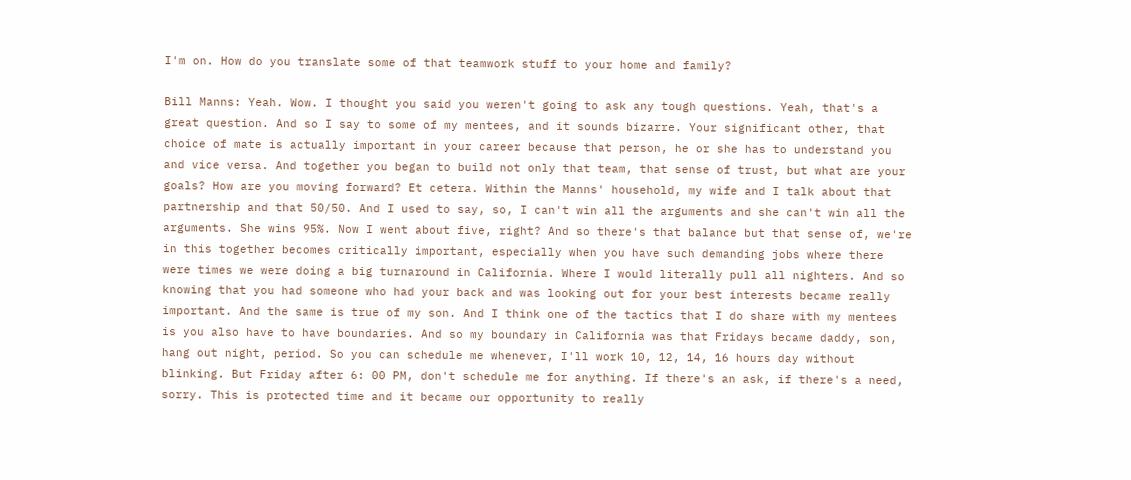I'm on. How do you translate some of that teamwork stuff to your home and family?

Bill Manns: Yeah. Wow. I thought you said you weren't going to ask any tough questions. Yeah, that's a great question. And so I say to some of my mentees, and it sounds bizarre. Your significant other, that choice of mate is actually important in your career because that person, he or she has to understand you and vice versa. And together you began to build not only that team, that sense of trust, but what are your goals? How are you moving forward? Et cetera. Within the Manns' household, my wife and I talk about that partnership and that 50/50. And I used to say, so, I can't win all the arguments and she can't win all the arguments. She wins 95%. Now I went about five, right? And so there's that balance but that sense of, we're in this together becomes critically important, especially when you have such demanding jobs where there were times we were doing a big turnaround in California. Where I would literally pull all nighters. And so knowing that you had someone who had your back and was looking out for your best interests became really important. And the same is true of my son. And I think one of the tactics that I do share with my mentees is you also have to have boundaries. And so my boundary in California was that Fridays became daddy, son, hang out night, period. So you can schedule me whenever, I'll work 10, 12, 14, 16 hours day without blinking. But Friday after 6: 00 PM, don't schedule me for anything. If there's an ask, if there's a need, sorry. This is protected time and it became our opportunity to really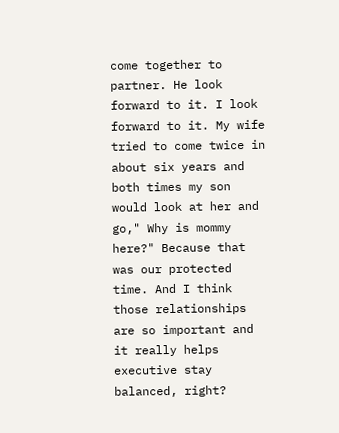come together to partner. He look forward to it. I look forward to it. My wife tried to come twice in about six years and both times my son would look at her and go," Why is mommy here?" Because that was our protected time. And I think those relationships are so important and it really helps executive stay balanced, right?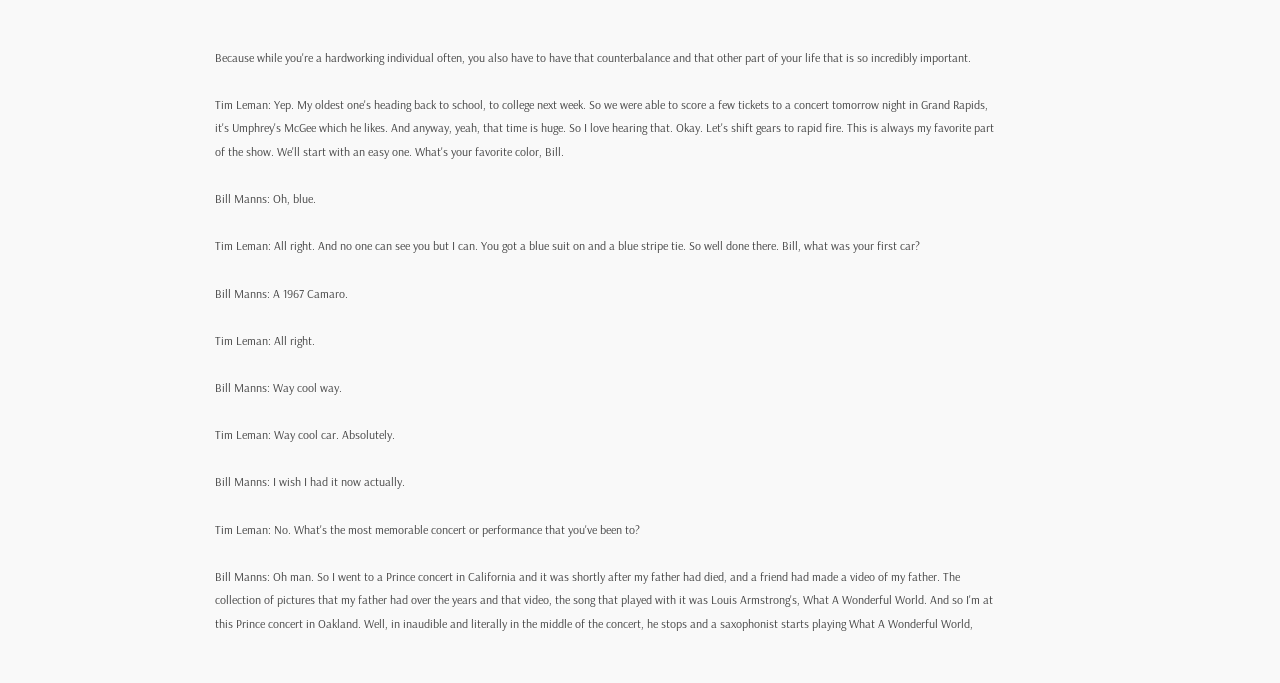Because while you're a hardworking individual often, you also have to have that counterbalance and that other part of your life that is so incredibly important.

Tim Leman: Yep. My oldest one's heading back to school, to college next week. So we were able to score a few tickets to a concert tomorrow night in Grand Rapids, it's Umphrey's McGee which he likes. And anyway, yeah, that time is huge. So I love hearing that. Okay. Let's shift gears to rapid fire. This is always my favorite part of the show. We'll start with an easy one. What's your favorite color, Bill.

Bill Manns: Oh, blue.

Tim Leman: All right. And no one can see you but I can. You got a blue suit on and a blue stripe tie. So well done there. Bill, what was your first car?

Bill Manns: A 1967 Camaro.

Tim Leman: All right.

Bill Manns: Way cool way.

Tim Leman: Way cool car. Absolutely.

Bill Manns: I wish I had it now actually.

Tim Leman: No. What's the most memorable concert or performance that you've been to?

Bill Manns: Oh man. So I went to a Prince concert in California and it was shortly after my father had died, and a friend had made a video of my father. The collection of pictures that my father had over the years and that video, the song that played with it was Louis Armstrong's, What A Wonderful World. And so I'm at this Prince concert in Oakland. Well, in inaudible and literally in the middle of the concert, he stops and a saxophonist starts playing What A Wonderful World,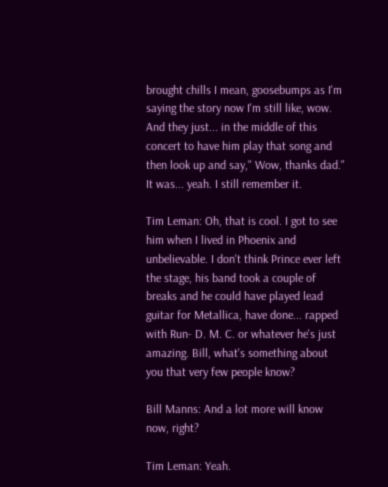brought chills I mean, goosebumps as I'm saying the story now I'm still like, wow. And they just... in the middle of this concert to have him play that song and then look up and say," Wow, thanks dad." It was... yeah. I still remember it.

Tim Leman: Oh, that is cool. I got to see him when I lived in Phoenix and unbelievable. I don't think Prince ever left the stage, his band took a couple of breaks and he could have played lead guitar for Metallica, have done... rapped with Run- D. M. C. or whatever he's just amazing. Bill, what's something about you that very few people know?

Bill Manns: And a lot more will know now, right?

Tim Leman: Yeah.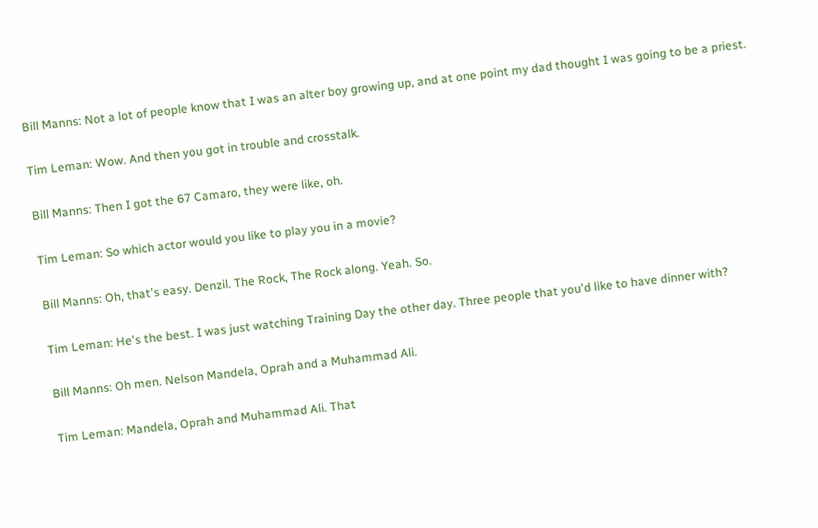Bill Manns: Not a lot of people know that I was an alter boy growing up, and at one point my dad thought I was going to be a priest.

Tim Leman: Wow. And then you got in trouble and crosstalk.

Bill Manns: Then I got the 67 Camaro, they were like, oh.

Tim Leman: So which actor would you like to play you in a movie?

Bill Manns: Oh, that's easy. Denzil. The Rock, The Rock along. Yeah. So.

Tim Leman: He's the best. I was just watching Training Day the other day. Three people that you'd like to have dinner with?

Bill Manns: Oh men. Nelson Mandela, Oprah and a Muhammad Ali.

Tim Leman: Mandela, Oprah and Muhammad Ali. That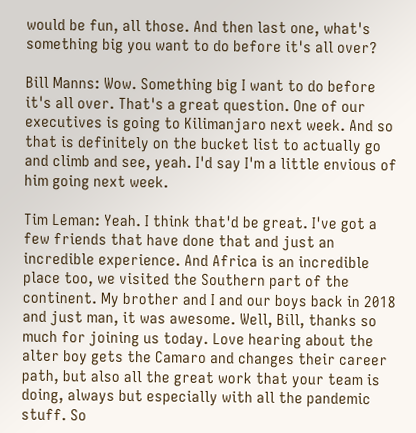would be fun, all those. And then last one, what's something big you want to do before it's all over?

Bill Manns: Wow. Something big I want to do before it's all over. That's a great question. One of our executives is going to Kilimanjaro next week. And so that is definitely on the bucket list to actually go and climb and see, yeah. I'd say I'm a little envious of him going next week.

Tim Leman: Yeah. I think that'd be great. I've got a few friends that have done that and just an incredible experience. And Africa is an incredible place too, we visited the Southern part of the continent. My brother and I and our boys back in 2018 and just man, it was awesome. Well, Bill, thanks so much for joining us today. Love hearing about the alter boy gets the Camaro and changes their career path, but also all the great work that your team is doing, always but especially with all the pandemic stuff. So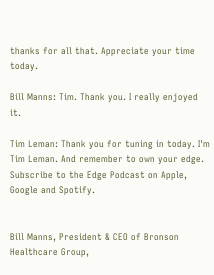thanks for all that. Appreciate your time today.

Bill Manns: Tim. Thank you. I really enjoyed it.

Tim Leman: Thank you for tuning in today. I'm Tim Leman. And remember to own your edge. Subscribe to the Edge Podcast on Apple, Google and Spotify.


Bill Manns, President & CEO of Bronson Healthcare Group,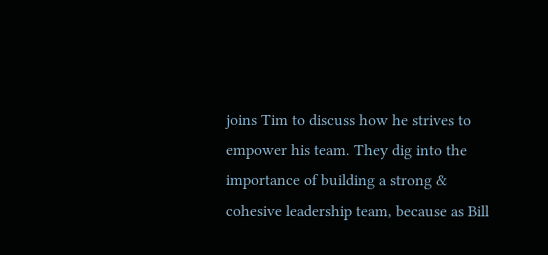joins Tim to discuss how he strives to empower his team. They dig into the importance of building a strong & cohesive leadership team, because as Bill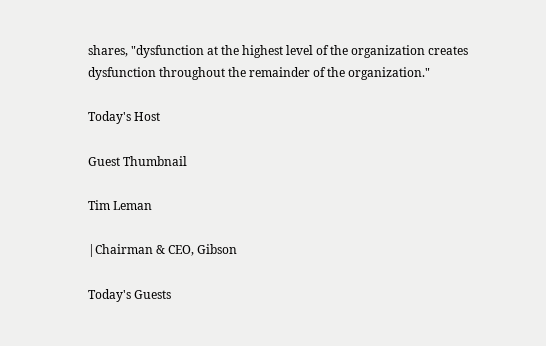shares, "dysfunction at the highest level of the organization creates dysfunction throughout the remainder of the organization."

Today's Host

Guest Thumbnail

Tim Leman

|Chairman & CEO, Gibson

Today's Guests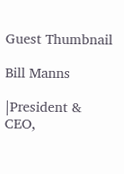Guest Thumbnail

Bill Manns

|President & CEO,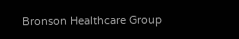Bronson Healthcare Group